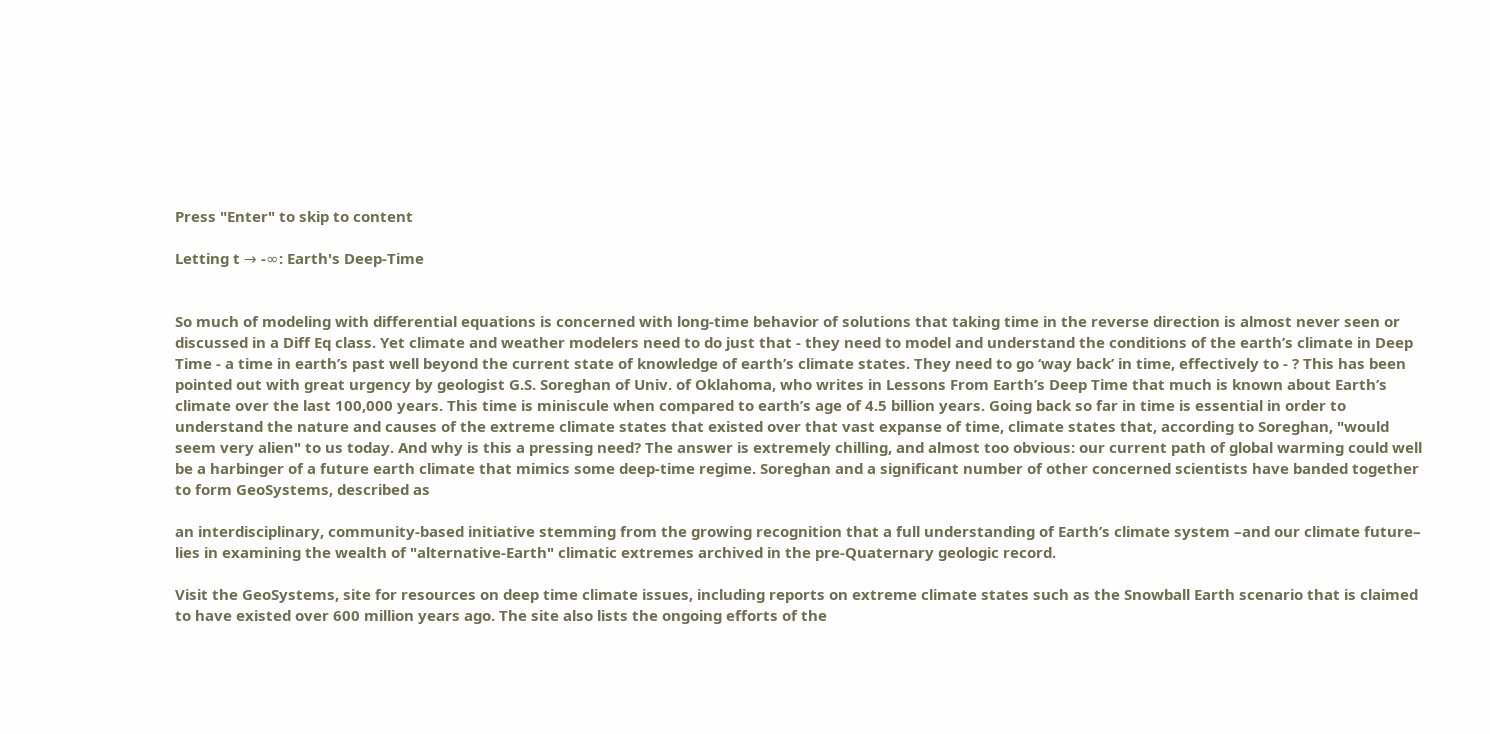Press "Enter" to skip to content

Letting t → -∞: Earth's Deep-Time


So much of modeling with differential equations is concerned with long-time behavior of solutions that taking time in the reverse direction is almost never seen or discussed in a Diff Eq class. Yet climate and weather modelers need to do just that - they need to model and understand the conditions of the earth’s climate in Deep Time - a time in earth’s past well beyond the current state of knowledge of earth’s climate states. They need to go ‘way back’ in time, effectively to - ? This has been pointed out with great urgency by geologist G.S. Soreghan of Univ. of Oklahoma, who writes in Lessons From Earth’s Deep Time that much is known about Earth’s climate over the last 100,000 years. This time is miniscule when compared to earth’s age of 4.5 billion years. Going back so far in time is essential in order to understand the nature and causes of the extreme climate states that existed over that vast expanse of time, climate states that, according to Soreghan, "would seem very alien" to us today. And why is this a pressing need? The answer is extremely chilling, and almost too obvious: our current path of global warming could well be a harbinger of a future earth climate that mimics some deep-time regime. Soreghan and a significant number of other concerned scientists have banded together to form GeoSystems, described as

an interdisciplinary, community-based initiative stemming from the growing recognition that a full understanding of Earth’s climate system –and our climate future– lies in examining the wealth of "alternative-Earth" climatic extremes archived in the pre-Quaternary geologic record.

Visit the GeoSystems, site for resources on deep time climate issues, including reports on extreme climate states such as the Snowball Earth scenario that is claimed to have existed over 600 million years ago. The site also lists the ongoing efforts of the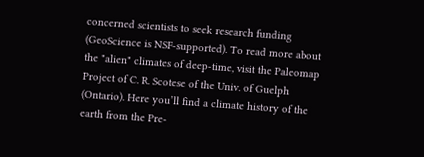concerned scientists to seek research funding (GeoScience is NSF-supported). To read more about the "alien" climates of deep-time, visit the Paleomap Project of C. R. Scotese of the Univ. of Guelph (Ontario). Here you’ll find a climate history of the earth from the Pre-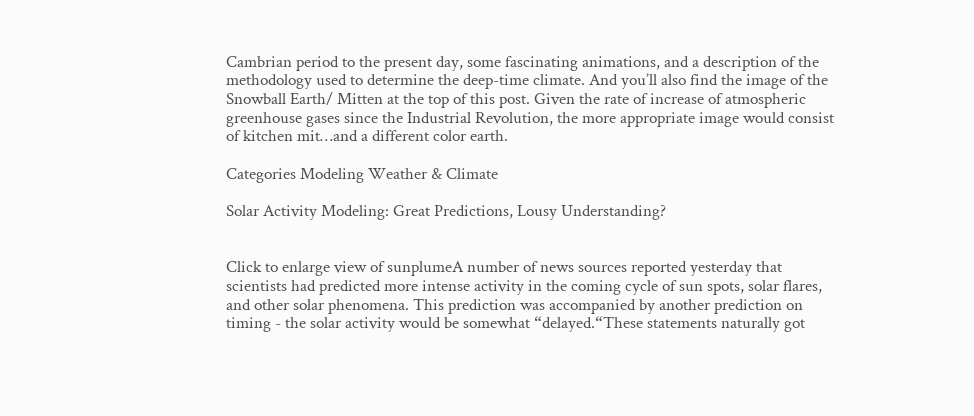Cambrian period to the present day, some fascinating animations, and a description of the methodology used to determine the deep-time climate. And you’ll also find the image of the Snowball Earth/ Mitten at the top of this post. Given the rate of increase of atmospheric greenhouse gases since the Industrial Revolution, the more appropriate image would consist of kitchen mit…and a different color earth.

Categories Modeling Weather & Climate

Solar Activity Modeling: Great Predictions, Lousy Understanding?


Click to enlarge view of sunplumeA number of news sources reported yesterday that scientists had predicted more intense activity in the coming cycle of sun spots, solar flares, and other solar phenomena. This prediction was accompanied by another prediction on timing - the solar activity would be somewhat “delayed.“These statements naturally got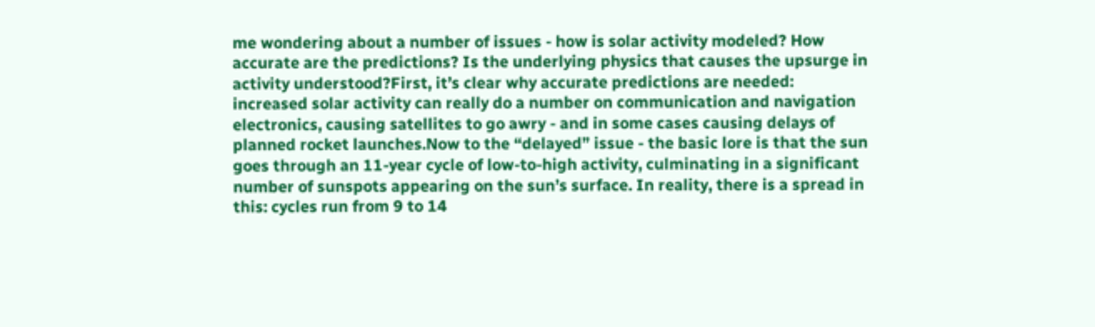me wondering about a number of issues - how is solar activity modeled? How accurate are the predictions? Is the underlying physics that causes the upsurge in activity understood?First, it’s clear why accurate predictions are needed: increased solar activity can really do a number on communication and navigation electronics, causing satellites to go awry - and in some cases causing delays of planned rocket launches.Now to the “delayed” issue - the basic lore is that the sun goes through an 11-year cycle of low-to-high activity, culminating in a significant number of sunspots appearing on the sun’s surface. In reality, there is a spread in this: cycles run from 9 to 14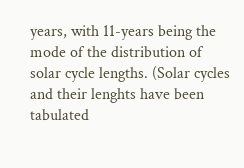years, with 11-years being the mode of the distribution of solar cycle lengths. (Solar cycles and their lenghts have been tabulated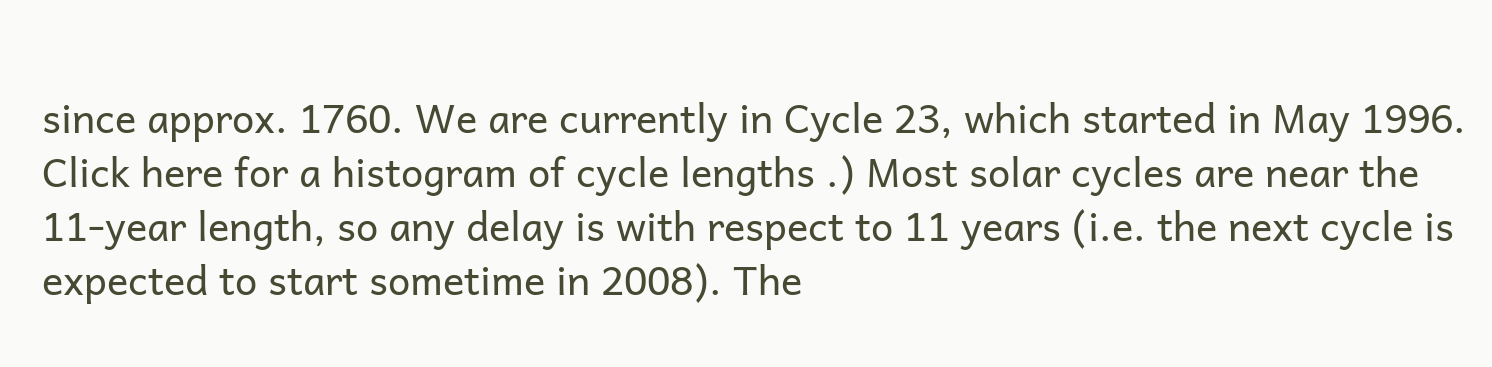since approx. 1760. We are currently in Cycle 23, which started in May 1996. Click here for a histogram of cycle lengths .) Most solar cycles are near the 11-year length, so any delay is with respect to 11 years (i.e. the next cycle is expected to start sometime in 2008). The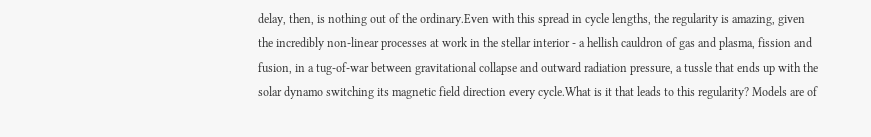delay, then, is nothing out of the ordinary.Even with this spread in cycle lengths, the regularity is amazing, given the incredibly non-linear processes at work in the stellar interior - a hellish cauldron of gas and plasma, fission and fusion, in a tug-of-war between gravitational collapse and outward radiation pressure, a tussle that ends up with the solar dynamo switching its magnetic field direction every cycle.What is it that leads to this regularity? Models are of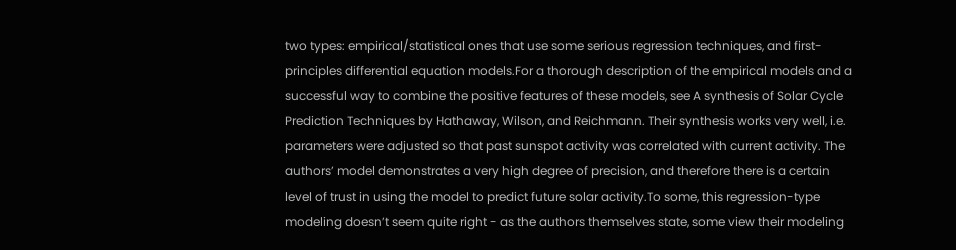two types: empirical/statistical ones that use some serious regression techniques, and first-principles differential equation models.For a thorough description of the empirical models and a successful way to combine the positive features of these models, see A synthesis of Solar Cycle Prediction Techniques by Hathaway, Wilson, and Reichmann. Their synthesis works very well, i.e. parameters were adjusted so that past sunspot activity was correlated with current activity. The authors’ model demonstrates a very high degree of precision, and therefore there is a certain level of trust in using the model to predict future solar activity.To some, this regression-type modeling doesn’t seem quite right - as the authors themselves state, some view their modeling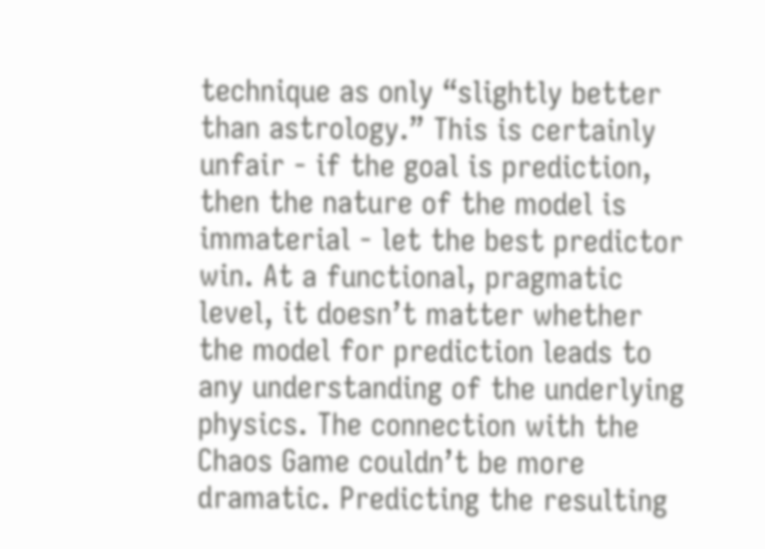technique as only “slightly better than astrology.” This is certainly unfair - if the goal is prediction, then the nature of the model is immaterial - let the best predictor win. At a functional, pragmatic level, it doesn’t matter whether the model for prediction leads to any understanding of the underlying physics. The connection with the Chaos Game couldn’t be more dramatic. Predicting the resulting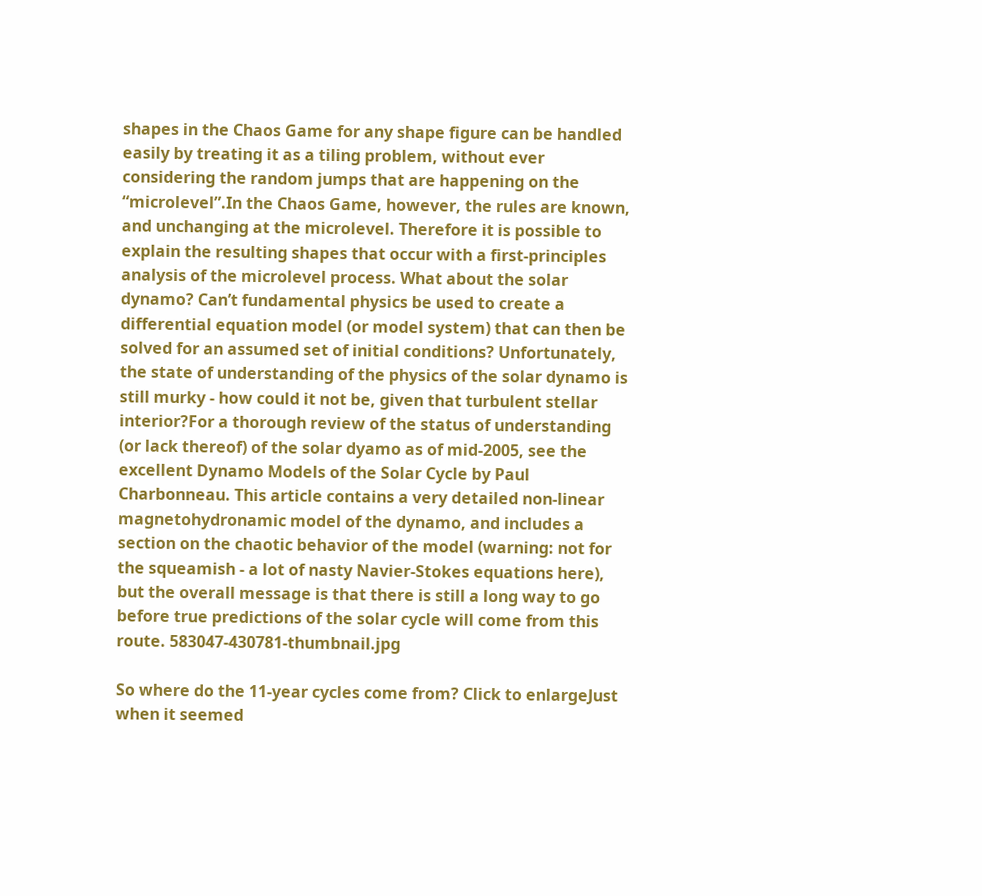shapes in the Chaos Game for any shape figure can be handled easily by treating it as a tiling problem, without ever considering the random jumps that are happening on the “microlevel”.In the Chaos Game, however, the rules are known, and unchanging at the microlevel. Therefore it is possible to explain the resulting shapes that occur with a first-principles analysis of the microlevel process. What about the solar dynamo? Can’t fundamental physics be used to create a differential equation model (or model system) that can then be solved for an assumed set of initial conditions? Unfortunately, the state of understanding of the physics of the solar dynamo is still murky - how could it not be, given that turbulent stellar interior?For a thorough review of the status of understanding (or lack thereof) of the solar dyamo as of mid-2005, see the excellent Dynamo Models of the Solar Cycle by Paul Charbonneau. This article contains a very detailed non-linear magnetohydronamic model of the dynamo, and includes a section on the chaotic behavior of the model (warning: not for the squeamish - a lot of nasty Navier-Stokes equations here), but the overall message is that there is still a long way to go before true predictions of the solar cycle will come from this route. 583047-430781-thumbnail.jpg

So where do the 11-year cycles come from? Click to enlargeJust when it seemed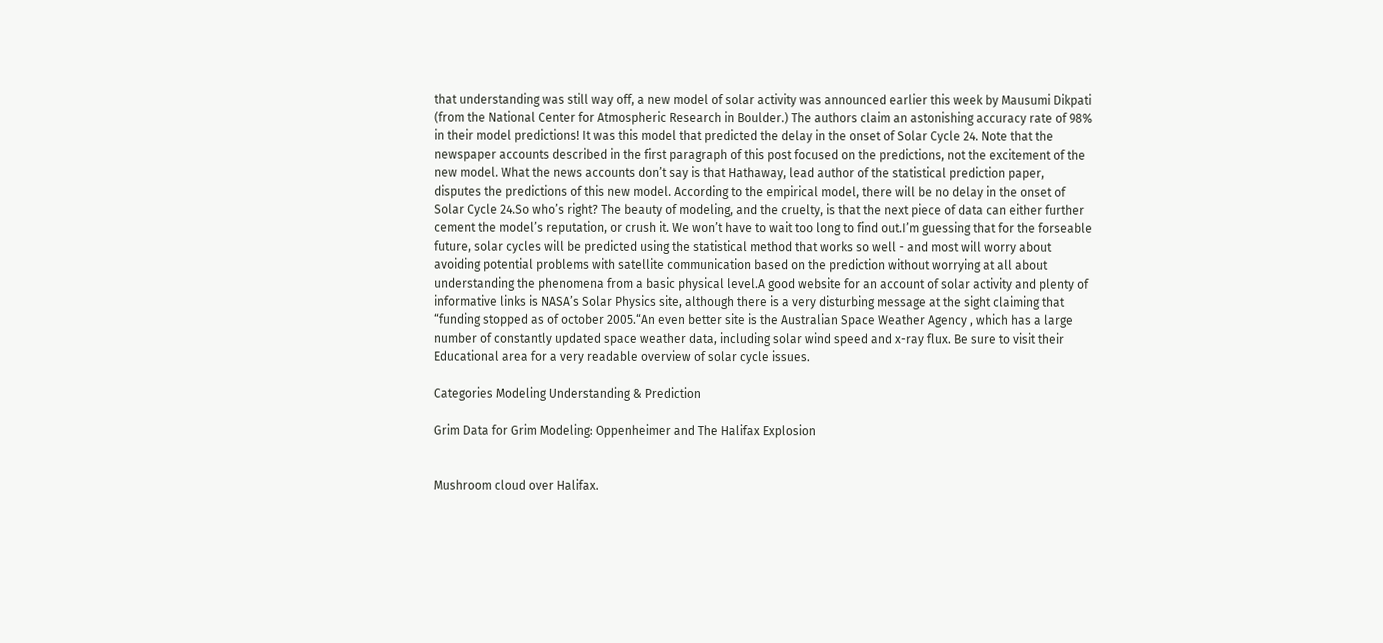that understanding was still way off, a new model of solar activity was announced earlier this week by Mausumi Dikpati (from the National Center for Atmospheric Research in Boulder.) The authors claim an astonishing accuracy rate of 98% in their model predictions! It was this model that predicted the delay in the onset of Solar Cycle 24. Note that the newspaper accounts described in the first paragraph of this post focused on the predictions, not the excitement of the new model. What the news accounts don’t say is that Hathaway, lead author of the statistical prediction paper, disputes the predictions of this new model. According to the empirical model, there will be no delay in the onset of Solar Cycle 24.So who’s right? The beauty of modeling, and the cruelty, is that the next piece of data can either further cement the model’s reputation, or crush it. We won’t have to wait too long to find out.I’m guessing that for the forseable future, solar cycles will be predicted using the statistical method that works so well - and most will worry about avoiding potential problems with satellite communication based on the prediction without worrying at all about understanding the phenomena from a basic physical level.A good website for an account of solar activity and plenty of informative links is NASA’s Solar Physics site, although there is a very disturbing message at the sight claiming that “funding stopped as of october 2005.“An even better site is the Australian Space Weather Agency , which has a large number of constantly updated space weather data, including solar wind speed and x-ray flux. Be sure to visit their Educational area for a very readable overview of solar cycle issues.

Categories Modeling Understanding & Prediction

Grim Data for Grim Modeling: Oppenheimer and The Halifax Explosion


Mushroom cloud over Halifax.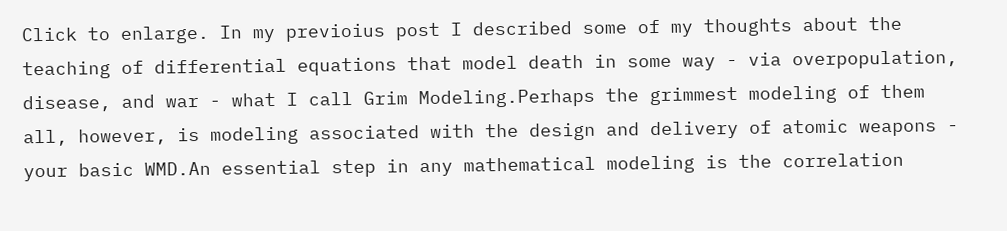Click to enlarge. In my previoius post I described some of my thoughts about the teaching of differential equations that model death in some way - via overpopulation, disease, and war - what I call Grim Modeling.Perhaps the grimmest modeling of them all, however, is modeling associated with the design and delivery of atomic weapons - your basic WMD.An essential step in any mathematical modeling is the correlation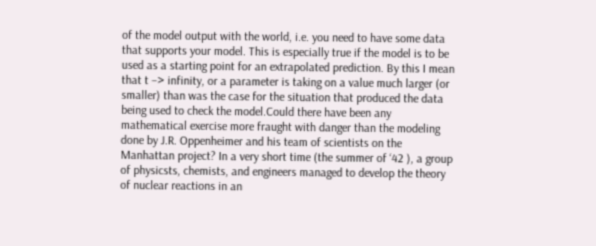of the model output with the world, i.e. you need to have some data that supports your model. This is especially true if the model is to be used as a starting point for an extrapolated prediction. By this I mean that t –> infinity, or a parameter is taking on a value much larger (or smaller) than was the case for the situation that produced the data being used to check the model.Could there have been any mathematical exercise more fraught with danger than the modeling done by J.R. Oppenheimer and his team of scientists on the Manhattan project? In a very short time (the summer of ‘42 ), a group of physicsts, chemists, and engineers managed to develop the theory of nuclear reactions in an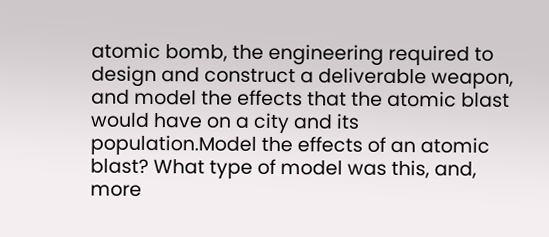atomic bomb, the engineering required to design and construct a deliverable weapon, and model the effects that the atomic blast would have on a city and its population.Model the effects of an atomic blast? What type of model was this, and, more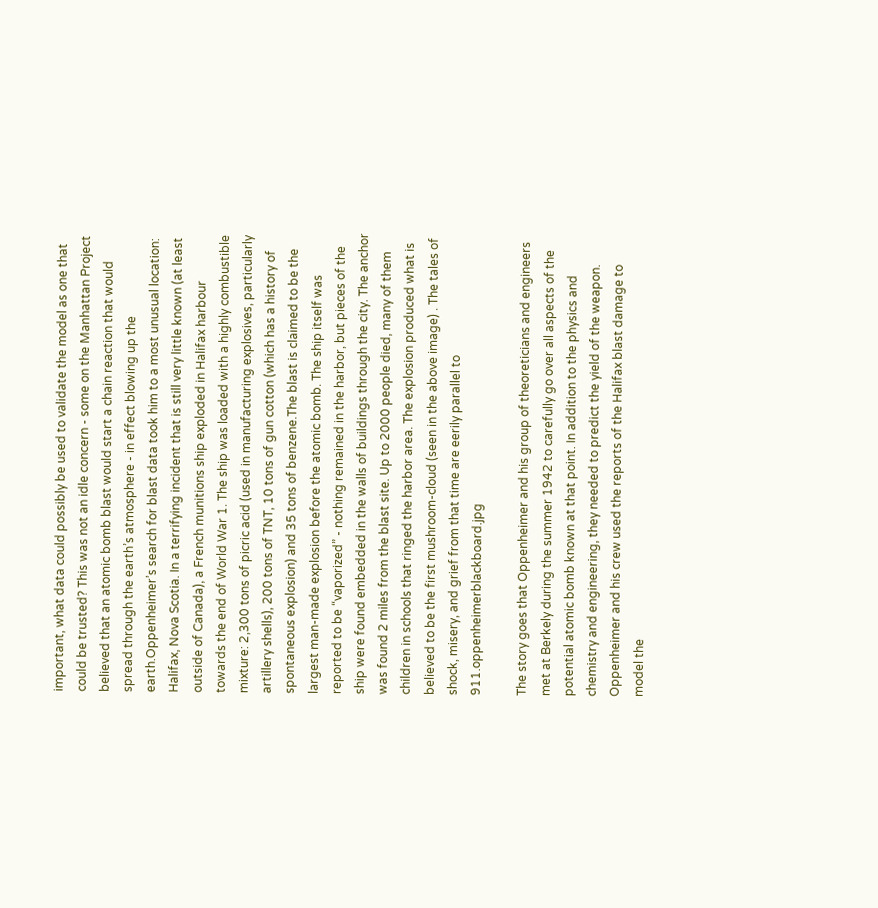important, what data could possibly be used to validate the model as one that could be trusted? This was not an idle concern - some on the Manhattan Project believed that an atomic bomb blast would start a chain reaction that would spread through the earth’s atmosphere - in effect blowing up the earth.Oppenheimer’s search for blast data took him to a most unusual location: Halifax, Nova Scotia. In a terrifying incident that is still very little known (at least outside of Canada), a French munitions ship exploded in Halifax harbour towards the end of World War 1. The ship was loaded with a highly combustible mixture: 2,300 tons of picric acid (used in manufacturing explosives, particularly artillery shells), 200 tons of TNT, 10 tons of gun cotton (which has a history of spontaneous explosion) and 35 tons of benzene.The blast is claimed to be the largest man-made explosion before the atomic bomb. The ship itself was reported to be “vaporized” - nothing remained in the harbor, but pieces of the ship were found embedded in the walls of buildings through the city. The anchor was found 2 miles from the blast site. Up to 2000 people died, many of them children in schools that ringed the harbor area. The explosion produced what is believed to be the first mushroom-cloud (seen in the above image) . The tales of shock, misery, and grief from that time are eerily parallel to 911.oppenheimerblackboard.jpg

The story goes that Oppenheimer and his group of theoreticians and engineers met at Berkely during the summer 1942 to carefully go over all aspects of the potential atomic bomb known at that point. In addition to the physics and chemistry and engineering, they needed to predict the yield of the weapon. Oppenheimer and his crew used the reports of the Halifax blast damage to model the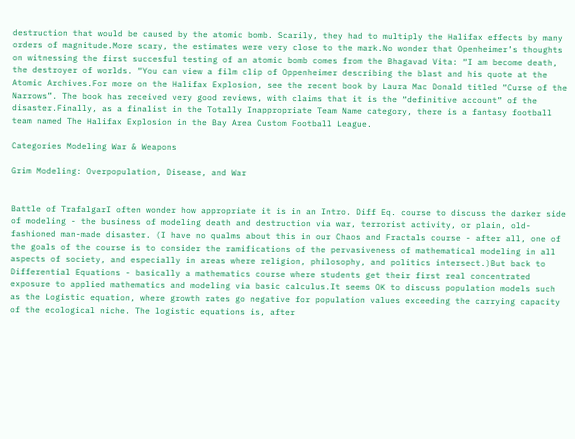destruction that would be caused by the atomic bomb. Scarily, they had to multiply the Halifax effects by many orders of magnitude.More scary, the estimates were very close to the mark.No wonder that Openheimer’s thoughts on witnessing the first succesful testing of an atomic bomb comes from the Bhagavad Vita: “I am become death, the destroyer of worlds. “You can view a film clip of Oppenheimer describing the blast and his quote at the Atomic Archives.For more on the Halifax Explosion, see the recent book by Laura Mac Donald titled “Curse of the Narrows”. The book has received very good reviews, with claims that it is the “definitive account” of the disaster.Finally, as a finalist in the Totally Inappropriate Team Name category, there is a fantasy football team named The Halifax Explosion in the Bay Area Custom Football League.

Categories Modeling War & Weapons

Grim Modeling: Overpopulation, Disease, and War


Battle of TrafalgarI often wonder how appropriate it is in an Intro. Diff Eq. course to discuss the darker side of modeling - the business of modeling death and destruction via war, terrorist activity, or plain, old-fashioned man-made disaster. (I have no qualms about this in our Chaos and Fractals course - after all, one of the goals of the course is to consider the ramifications of the pervasiveness of mathematical modeling in all aspects of society, and especially in areas where religion, philosophy, and politics intersect.)But back to Differential Equations - basically a mathematics course where students get their first real concentrated exposure to applied mathematics and modeling via basic calculus.It seems OK to discuss population models such as the Logistic equation, where growth rates go negative for population values exceeding the carrying capacity of the ecological niche. The logistic equations is, after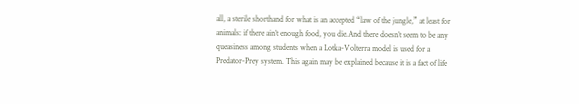all, a sterile shorthand for what is an accepted “law of the jungle,” at least for animals: if there ain’t enough food, you die.And there doesn’t seem to be any queasiness among students when a Lotka-Volterra model is used for a Predator-Prey system. This again may be explained because it is a fact of life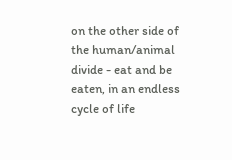on the other side of the human/animal divide - eat and be eaten, in an endless cycle of life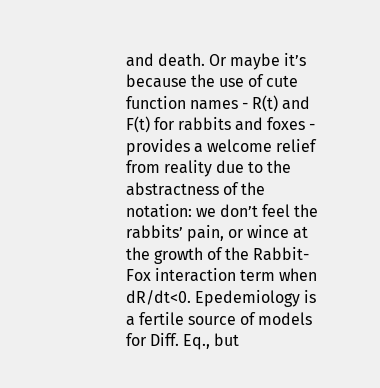and death. Or maybe it’s because the use of cute function names - R(t) and F(t) for rabbits and foxes - provides a welcome relief from reality due to the abstractness of the notation: we don’t feel the rabbits’ pain, or wince at the growth of the Rabbit-Fox interaction term when dR/dt<0. Epedemiology is a fertile source of models for Diff. Eq., but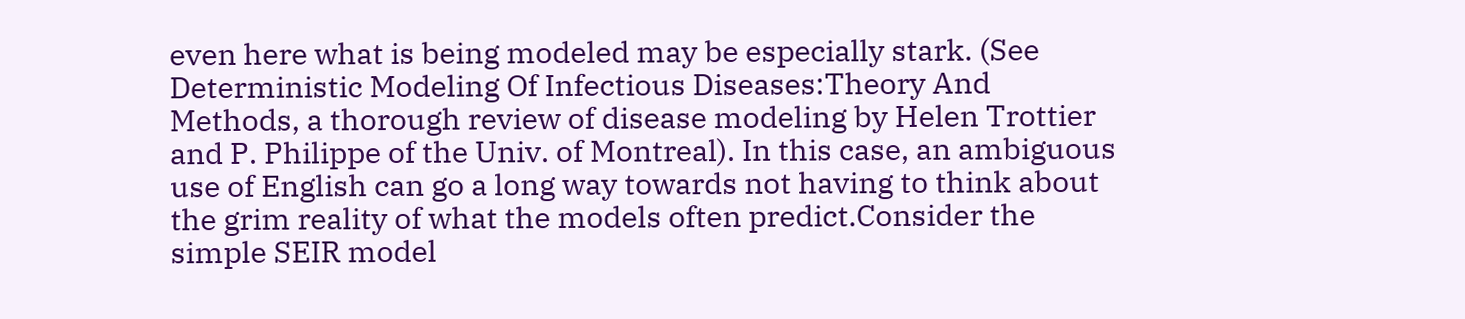even here what is being modeled may be especially stark. (See Deterministic Modeling Of Infectious Diseases:Theory And Methods, a thorough review of disease modeling by Helen Trottier and P. Philippe of the Univ. of Montreal). In this case, an ambiguous use of English can go a long way towards not having to think about the grim reality of what the models often predict.Consider the simple SEIR model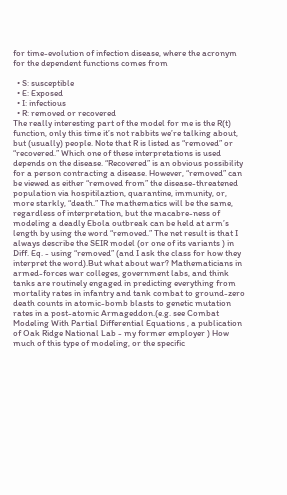for time-evolution of infection disease, where the acronym for the dependent functions comes from

  • S: susceptible
  • E: Exposed
  • I: infectious
  • R: removed or recovered
The really interesting part of the model for me is the R(t) function, only this time it’s not rabbits we’re talking about, but (usually) people. Note that R is listed as “removed” or “recovered.” Which one of these interpretations is used depends on the disease. “Recovered” is an obvious possibility for a person contracting a disease. However, “removed” can be viewed as either “removed from” the disease-threatened population via hospitilaztion, quarantine, immunity, or, more starkly, “death.” The mathematics will be the same, regardless of interpretation, but the macabre-ness of modeling a deadly Ebola outbreak can be held at arm’s length by using the word “removed.” The net result is that I always describe the SEIR model (or one of its variants ) in Diff. Eq. - using “removed” (and I ask the class for how they interpret the word).But what about war? Mathematicians in armed-forces war colleges, government labs, and think tanks are routinely engaged in predicting everything from mortality rates in infantry and tank combat to ground-zero death counts in atomic-bomb blasts to genetic mutation rates in a post-atomic Armageddon.(e.g. see Combat Modeling With Partial Differential Equations , a publication of Oak Ridge National Lab - my former employer ) How much of this type of modeling, or the specific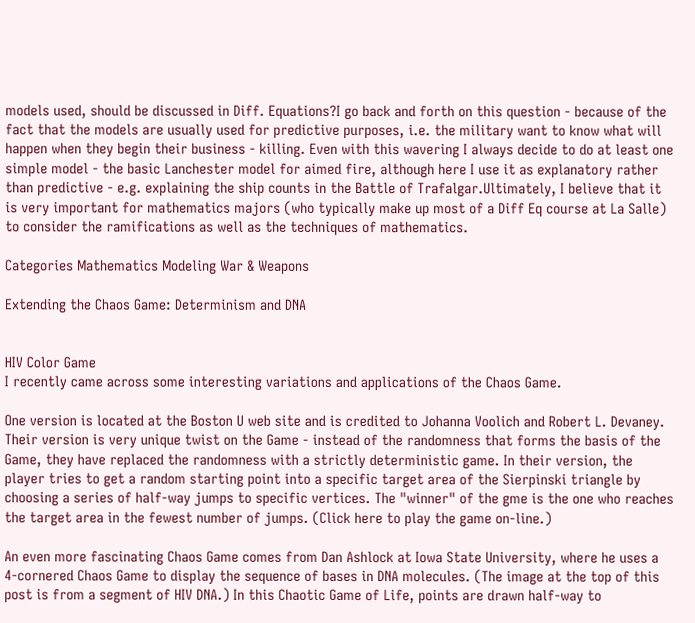models used, should be discussed in Diff. Equations?I go back and forth on this question - because of the fact that the models are usually used for predictive purposes, i.e. the military want to know what will happen when they begin their business - killing. Even with this wavering I always decide to do at least one simple model - the basic Lanchester model for aimed fire, although here I use it as explanatory rather than predictive - e.g. explaining the ship counts in the Battle of Trafalgar.Ultimately, I believe that it is very important for mathematics majors (who typically make up most of a Diff Eq course at La Salle) to consider the ramifications as well as the techniques of mathematics.

Categories Mathematics Modeling War & Weapons

Extending the Chaos Game: Determinism and DNA


HIV Color Game
I recently came across some interesting variations and applications of the Chaos Game.

One version is located at the Boston U web site and is credited to Johanna Voolich and Robert L. Devaney. Their version is very unique twist on the Game - instead of the randomness that forms the basis of the Game, they have replaced the randomness with a strictly deterministic game. In their version, the player tries to get a random starting point into a specific target area of the Sierpinski triangle by choosing a series of half-way jumps to specific vertices. The "winner" of the gme is the one who reaches the target area in the fewest number of jumps. (Click here to play the game on-line.)

An even more fascinating Chaos Game comes from Dan Ashlock at Iowa State University, where he uses a 4-cornered Chaos Game to display the sequence of bases in DNA molecules. (The image at the top of this post is from a segment of HIV DNA.) In this Chaotic Game of Life, points are drawn half-way to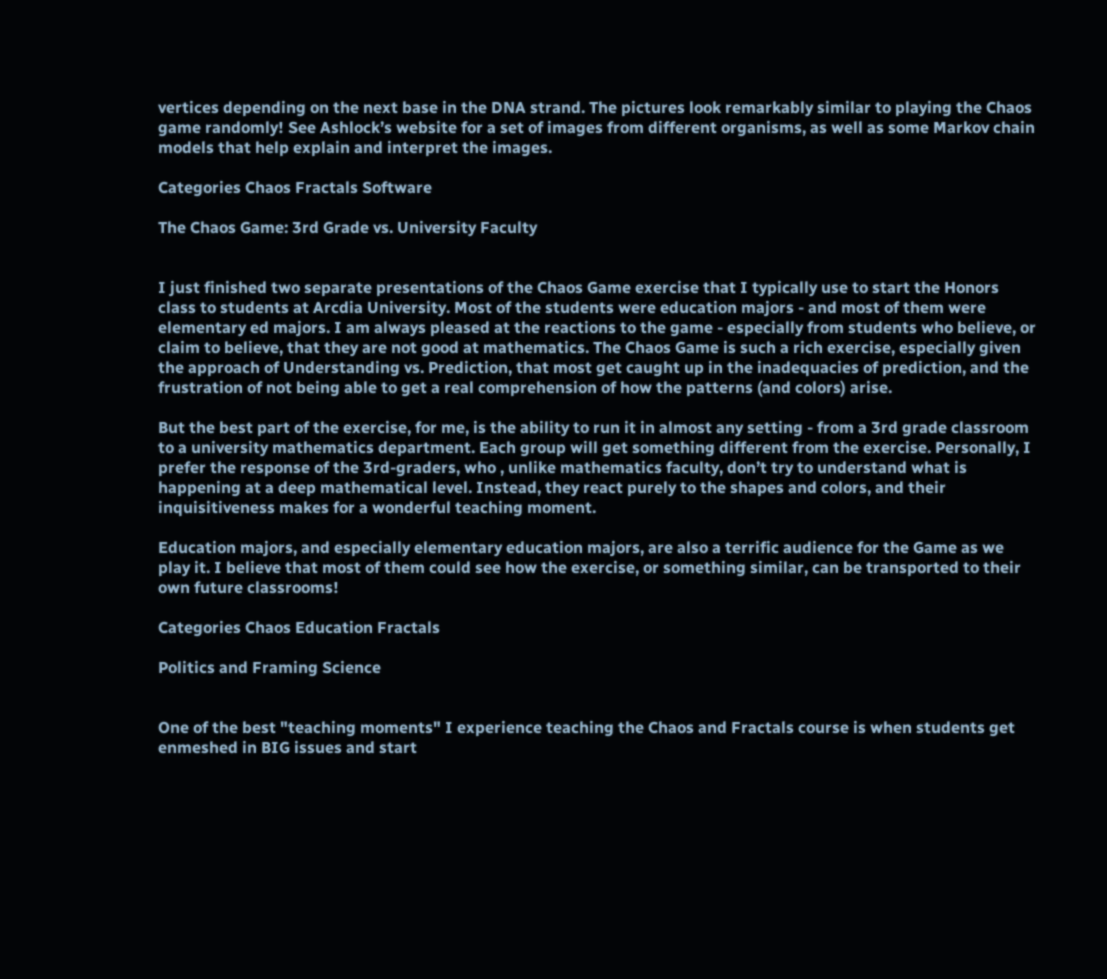vertices depending on the next base in the DNA strand. The pictures look remarkably similar to playing the Chaos game randomly! See Ashlock’s website for a set of images from different organisms, as well as some Markov chain models that help explain and interpret the images.

Categories Chaos Fractals Software

The Chaos Game: 3rd Grade vs. University Faculty


I just finished two separate presentations of the Chaos Game exercise that I typically use to start the Honors class to students at Arcdia University. Most of the students were education majors - and most of them were elementary ed majors. I am always pleased at the reactions to the game - especially from students who believe, or claim to believe, that they are not good at mathematics. The Chaos Game is such a rich exercise, especially given the approach of Understanding vs. Prediction, that most get caught up in the inadequacies of prediction, and the frustration of not being able to get a real comprehension of how the patterns (and colors) arise.

But the best part of the exercise, for me, is the ability to run it in almost any setting - from a 3rd grade classroom to a university mathematics department. Each group will get something different from the exercise. Personally, I prefer the response of the 3rd-graders, who , unlike mathematics faculty, don’t try to understand what is happening at a deep mathematical level. Instead, they react purely to the shapes and colors, and their inquisitiveness makes for a wonderful teaching moment.

Education majors, and especially elementary education majors, are also a terrific audience for the Game as we play it. I believe that most of them could see how the exercise, or something similar, can be transported to their own future classrooms!

Categories Chaos Education Fractals

Politics and Framing Science


One of the best "teaching moments" I experience teaching the Chaos and Fractals course is when students get enmeshed in BIG issues and start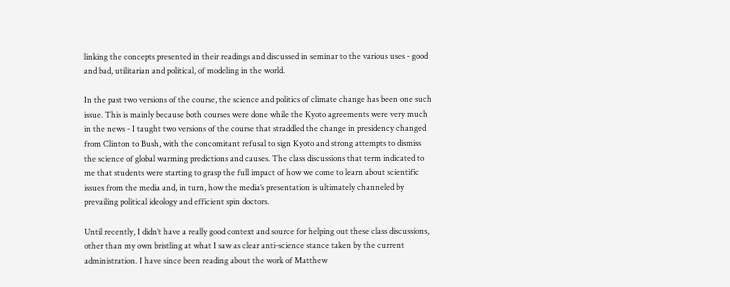linking the concepts presented in their readings and discussed in seminar to the various uses - good and bad, utilitarian and political, of modeling in the world.

In the past two versions of the course, the science and politics of climate change has been one such issue. This is mainly because both courses were done while the Kyoto agreements were very much in the news - I taught two versions of the course that straddled the change in presidency changed from Clinton to Bush, with the concomitant refusal to sign Kyoto and strong attempts to dismiss the science of global warming predictions and causes. The class discussions that term indicated to me that students were starting to grasp the full impact of how we come to learn about scientific issues from the media and, in turn, how the media’s presentation is ultimately channeled by prevailing political ideology and efficient spin doctors.

Until recently, I didn’t have a really good context and source for helping out these class discussions, other than my own bristling at what I saw as clear anti-science stance taken by the current administration. I have since been reading about the work of Matthew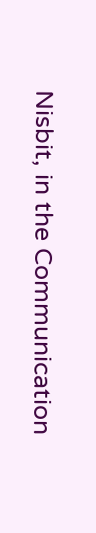Nisbit, in the Communication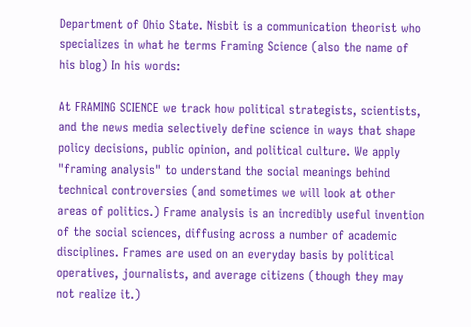Department of Ohio State. Nisbit is a communication theorist who specializes in what he terms Framing Science (also the name of his blog) In his words:

At FRAMING SCIENCE we track how political strategists, scientists, and the news media selectively define science in ways that shape policy decisions, public opinion, and political culture. We apply "framing analysis" to understand the social meanings behind technical controversies (and sometimes we will look at other areas of politics.) Frame analysis is an incredibly useful invention of the social sciences, diffusing across a number of academic disciplines. Frames are used on an everyday basis by political operatives, journalists, and average citizens (though they may not realize it.)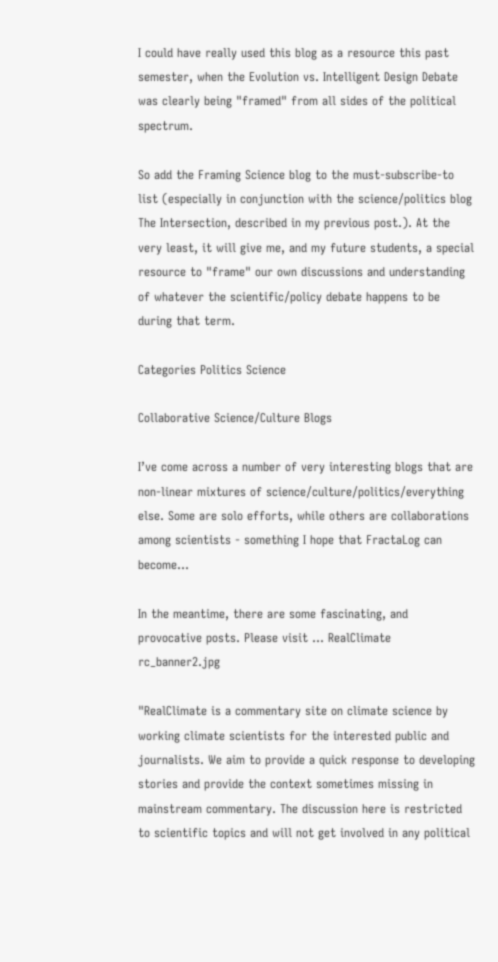I could have really used this blog as a resource this past semester, when the Evolution vs. Intelligent Design Debate was clearly being "framed" from all sides of the political spectrum.

So add the Framing Science blog to the must-subscribe-to list (especially in conjunction with the science/politics blog The Intersection, described in my previous post.). At the very least, it will give me, and my future students, a special resource to "frame" our own discussions and understanding of whatever the scientific/policy debate happens to be during that term.

Categories Politics Science

Collaborative Science/Culture Blogs

I’ve come across a number of very interesting blogs that are non-linear mixtures of science/culture/politics/everything else. Some are solo efforts, while others are collaborations among scientists - something I hope that FractaLog can become…

In the meantime, there are some fascinating, and provocative posts. Please visit … RealClimate rc_banner2.jpg

"RealClimate is a commentary site on climate science by working climate scientists for the interested public and journalists. We aim to provide a quick response to developing stories and provide the context sometimes missing in mainstream commentary. The discussion here is restricted to scientific topics and will not get involved in any political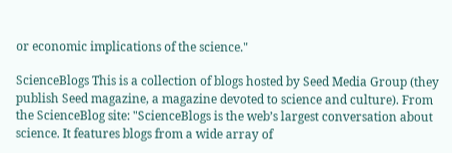or economic implications of the science."

ScienceBlogs This is a collection of blogs hosted by Seed Media Group (they publish Seed magazine, a magazine devoted to science and culture). From the ScienceBlog site: "ScienceBlogs is the web’s largest conversation about science. It features blogs from a wide array of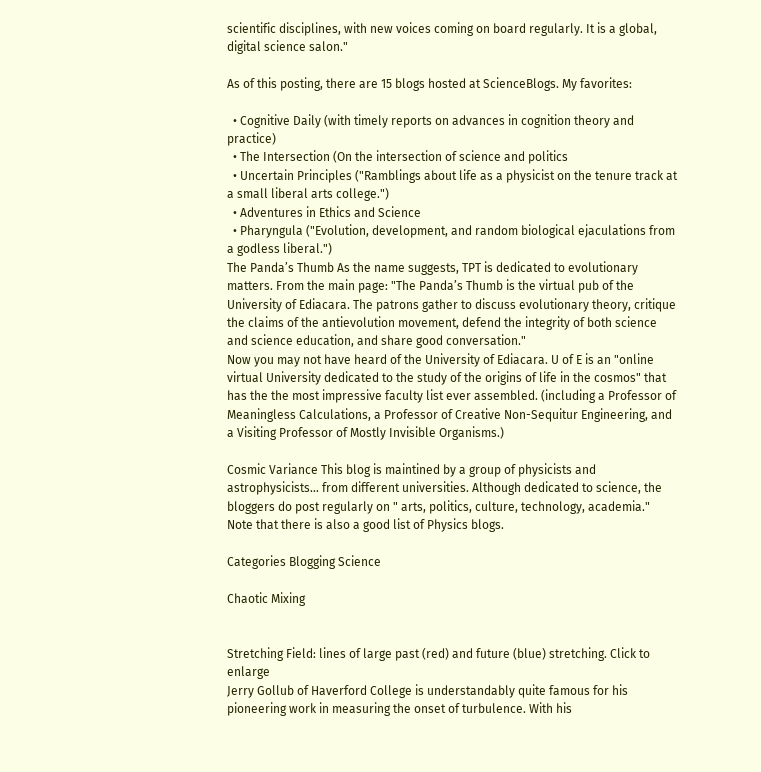scientific disciplines, with new voices coming on board regularly. It is a global, digital science salon."

As of this posting, there are 15 blogs hosted at ScienceBlogs. My favorites:

  • Cognitive Daily (with timely reports on advances in cognition theory and practice)
  • The Intersection (On the intersection of science and politics
  • Uncertain Principles ("Ramblings about life as a physicist on the tenure track at a small liberal arts college.")
  • Adventures in Ethics and Science
  • Pharyngula ("Evolution, development, and random biological ejaculations from a godless liberal.")
The Panda’s Thumb As the name suggests, TPT is dedicated to evolutionary matters. From the main page: "The Panda’s Thumb is the virtual pub of the University of Ediacara. The patrons gather to discuss evolutionary theory, critique the claims of the antievolution movement, defend the integrity of both science and science education, and share good conversation."
Now you may not have heard of the University of Ediacara. U of E is an "online virtual University dedicated to the study of the origins of life in the cosmos" that has the the most impressive faculty list ever assembled. (including a Professor of Meaningless Calculations, a Professor of Creative Non-Sequitur Engineering, and a Visiting Professor of Mostly Invisible Organisms.)

Cosmic Variance This blog is maintined by a group of physicists and astrophysicists… from different universities. Although dedicated to science, the bloggers do post regularly on " arts, politics, culture, technology, academia." Note that there is also a good list of Physics blogs.

Categories Blogging Science

Chaotic Mixing


Stretching Field: lines of large past (red) and future (blue) stretching. Click to enlarge
Jerry Gollub of Haverford College is understandably quite famous for his pioneering work in measuring the onset of turbulence. With his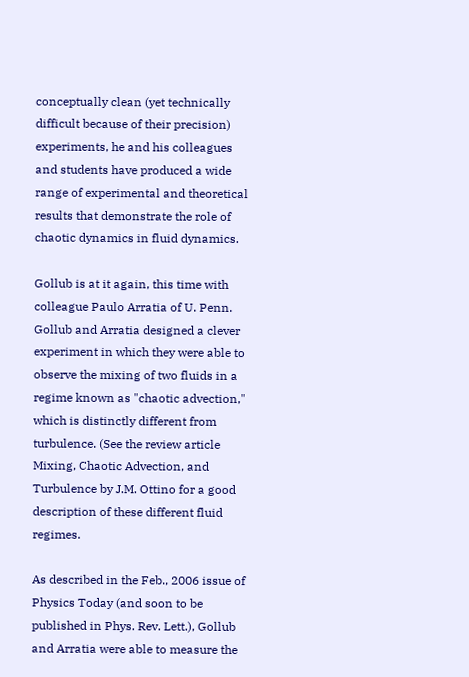conceptually clean (yet technically difficult because of their precision) experiments, he and his colleagues and students have produced a wide range of experimental and theoretical results that demonstrate the role of chaotic dynamics in fluid dynamics.

Gollub is at it again, this time with colleague Paulo Arratia of U. Penn. Gollub and Arratia designed a clever experiment in which they were able to observe the mixing of two fluids in a regime known as "chaotic advection," which is distinctly different from turbulence. (See the review article Mixing, Chaotic Advection, and Turbulence by J.M. Ottino for a good description of these different fluid regimes.

As described in the Feb., 2006 issue of Physics Today (and soon to be published in Phys. Rev. Lett.), Gollub and Arratia were able to measure the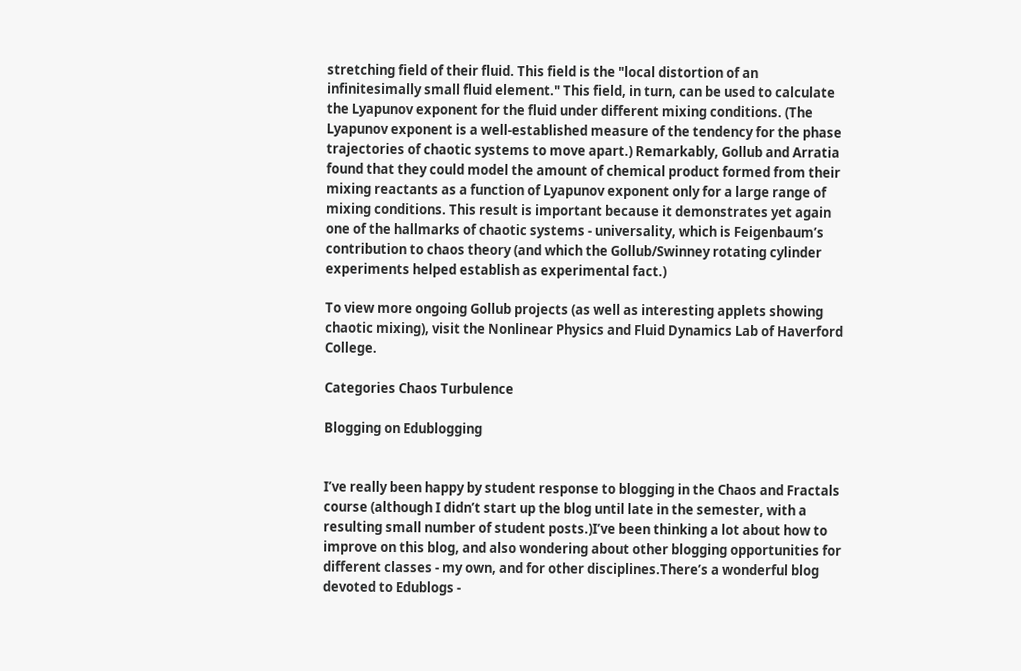stretching field of their fluid. This field is the "local distortion of an infinitesimally small fluid element." This field, in turn, can be used to calculate the Lyapunov exponent for the fluid under different mixing conditions. (The Lyapunov exponent is a well-established measure of the tendency for the phase trajectories of chaotic systems to move apart.) Remarkably, Gollub and Arratia found that they could model the amount of chemical product formed from their mixing reactants as a function of Lyapunov exponent only for a large range of mixing conditions. This result is important because it demonstrates yet again one of the hallmarks of chaotic systems - universality, which is Feigenbaum’s contribution to chaos theory (and which the Gollub/Swinney rotating cylinder experiments helped establish as experimental fact.)

To view more ongoing Gollub projects (as well as interesting applets showing chaotic mixing), visit the Nonlinear Physics and Fluid Dynamics Lab of Haverford College.

Categories Chaos Turbulence

Blogging on Edublogging


I’ve really been happy by student response to blogging in the Chaos and Fractals course (although I didn’t start up the blog until late in the semester, with a resulting small number of student posts.)I’ve been thinking a lot about how to improve on this blog, and also wondering about other blogging opportunities for different classes - my own, and for other disciplines.There’s a wonderful blog devoted to Edublogs -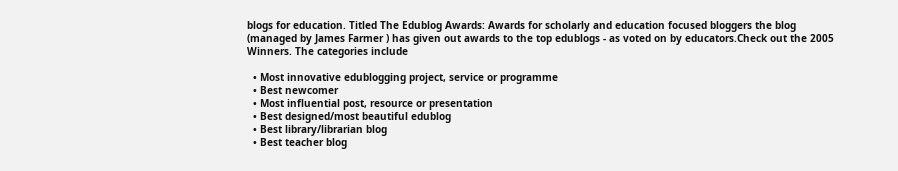blogs for education. Titled The Edublog Awards: Awards for scholarly and education focused bloggers the blog (managed by James Farmer ) has given out awards to the top edublogs - as voted on by educators.Check out the 2005 Winners. The categories include

  • Most innovative edublogging project, service or programme
  • Best newcomer
  • Most influential post, resource or presentation
  • Best designed/most beautiful edublog
  • Best library/librarian blog
  • Best teacher blog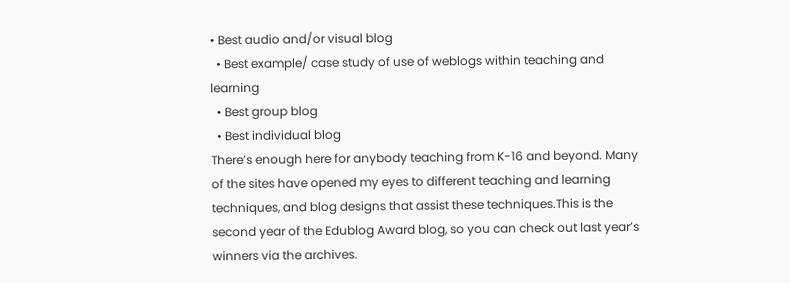• Best audio and/or visual blog
  • Best example/ case study of use of weblogs within teaching and learning
  • Best group blog
  • Best individual blog
There’s enough here for anybody teaching from K-16 and beyond. Many of the sites have opened my eyes to different teaching and learning techniques, and blog designs that assist these techniques.This is the second year of the Edublog Award blog, so you can check out last year’s winners via the archives.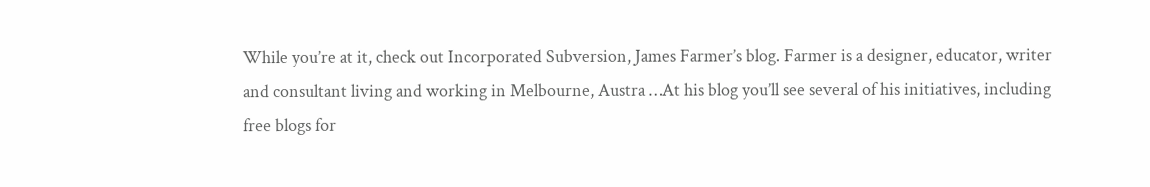While you’re at it, check out Incorporated Subversion, James Farmer’s blog. Farmer is a designer, educator, writer and consultant living and working in Melbourne, Austra …At his blog you’ll see several of his initiatives, including free blogs for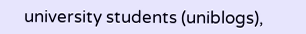university students (uniblogs),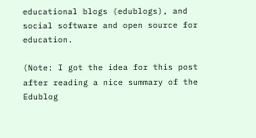educational blogs (edublogs), and social software and open source for education.

(Note: I got the idea for this post after reading a nice summary of the Edublog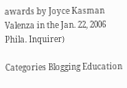awards by Joyce Kasman Valenza in the Jan. 22, 2006 Phila. Inquirer)

Categories Blogging Education